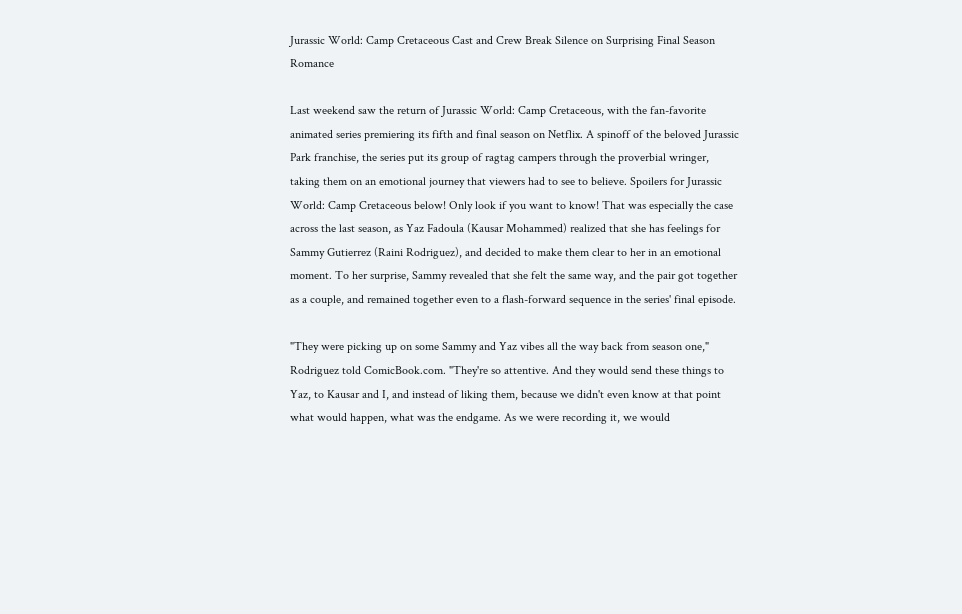Jurassic World: Camp Cretaceous Cast and Crew Break Silence on Surprising Final Season Romance

Last weekend saw the return of Jurassic World: Camp Cretaceous, with the fan-favorite animated series premiering its fifth and final season on Netflix. A spinoff of the beloved Jurassic Park franchise, the series put its group of ragtag campers through the proverbial wringer, taking them on an emotional journey that viewers had to see to believe. Spoilers for Jurassic World: Camp Cretaceous below! Only look if you want to know! That was especially the case across the last season, as Yaz Fadoula (Kausar Mohammed) realized that she has feelings for Sammy Gutierrez (Raini Rodriguez), and decided to make them clear to her in an emotional moment. To her surprise, Sammy revealed that she felt the same way, and the pair got together as a couple, and remained together even to a flash-forward sequence in the series' final episode.

"They were picking up on some Sammy and Yaz vibes all the way back from season one," Rodriguez told ComicBook.com. "They're so attentive. And they would send these things to Yaz, to Kausar and I, and instead of liking them, because we didn't even know at that point what would happen, what was the endgame. As we were recording it, we would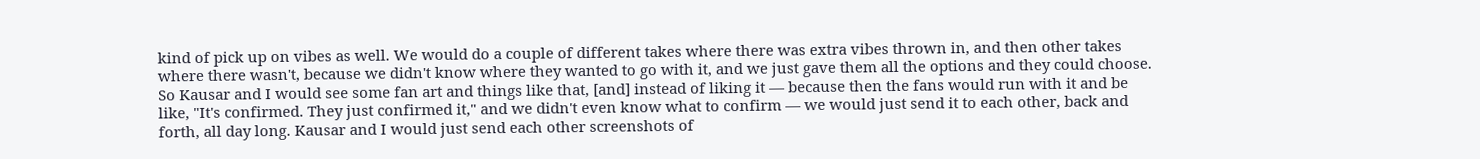kind of pick up on vibes as well. We would do a couple of different takes where there was extra vibes thrown in, and then other takes where there wasn't, because we didn't know where they wanted to go with it, and we just gave them all the options and they could choose. So Kausar and I would see some fan art and things like that, [and] instead of liking it — because then the fans would run with it and be like, "It's confirmed. They just confirmed it," and we didn't even know what to confirm — we would just send it to each other, back and forth, all day long. Kausar and I would just send each other screenshots of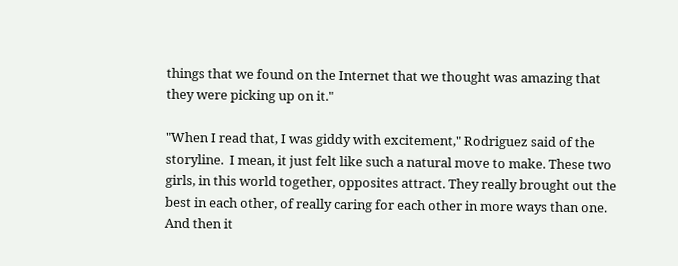things that we found on the Internet that we thought was amazing that they were picking up on it."

"When I read that, I was giddy with excitement," Rodriguez said of the storyline.  I mean, it just felt like such a natural move to make. These two girls, in this world together, opposites attract. They really brought out the best in each other, of really caring for each other in more ways than one. And then it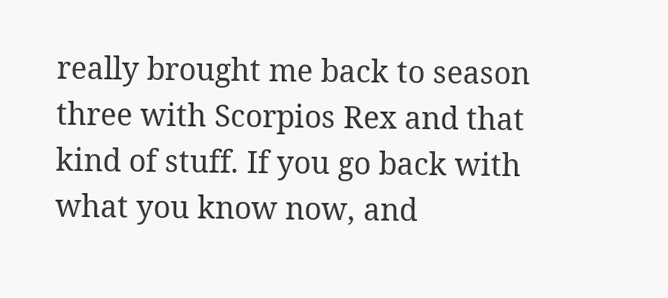really brought me back to season three with Scorpios Rex and that kind of stuff. If you go back with what you know now, and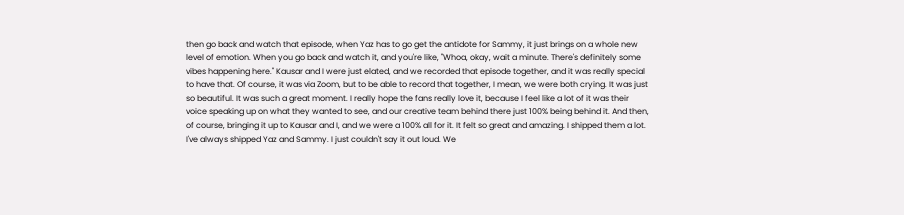then go back and watch that episode, when Yaz has to go get the antidote for Sammy, it just brings on a whole new level of emotion. When you go back and watch it, and you're like, "Whoa, okay, wait a minute. There's definitely some vibes happening here." Kausar and I were just elated, and we recorded that episode together, and it was really special to have that. Of course, it was via Zoom, but to be able to record that together, I mean, we were both crying. It was just so beautiful. It was such a great moment. I really hope the fans really love it, because I feel like a lot of it was their voice speaking up on what they wanted to see, and our creative team behind there just 100% being behind it. And then, of course, bringing it up to Kausar and I, and we were a 100% all for it. It felt so great and amazing. I shipped them a lot. I've always shipped Yaz and Sammy. I just couldn't say it out loud. We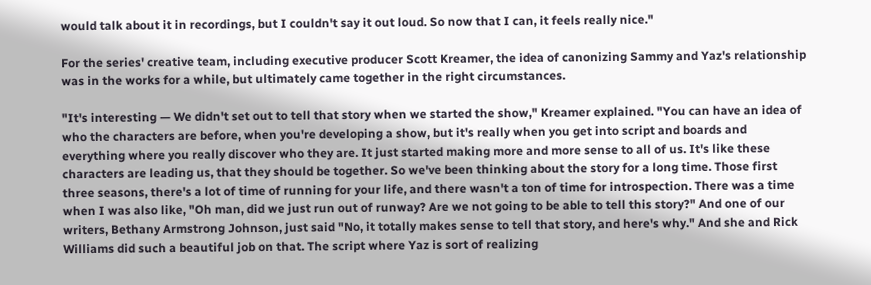would talk about it in recordings, but I couldn't say it out loud. So now that I can, it feels really nice."

For the series' creative team, including executive producer Scott Kreamer, the idea of canonizing Sammy and Yaz's relationship was in the works for a while, but ultimately came together in the right circumstances.

"It's interesting — We didn't set out to tell that story when we started the show," Kreamer explained. "You can have an idea of who the characters are before, when you're developing a show, but it's really when you get into script and boards and everything where you really discover who they are. It just started making more and more sense to all of us. It's like these characters are leading us, that they should be together. So we've been thinking about the story for a long time. Those first three seasons, there's a lot of time of running for your life, and there wasn't a ton of time for introspection. There was a time when I was also like, "Oh man, did we just run out of runway? Are we not going to be able to tell this story?" And one of our writers, Bethany Armstrong Johnson, just said "No, it totally makes sense to tell that story, and here's why." And she and Rick Williams did such a beautiful job on that. The script where Yaz is sort of realizing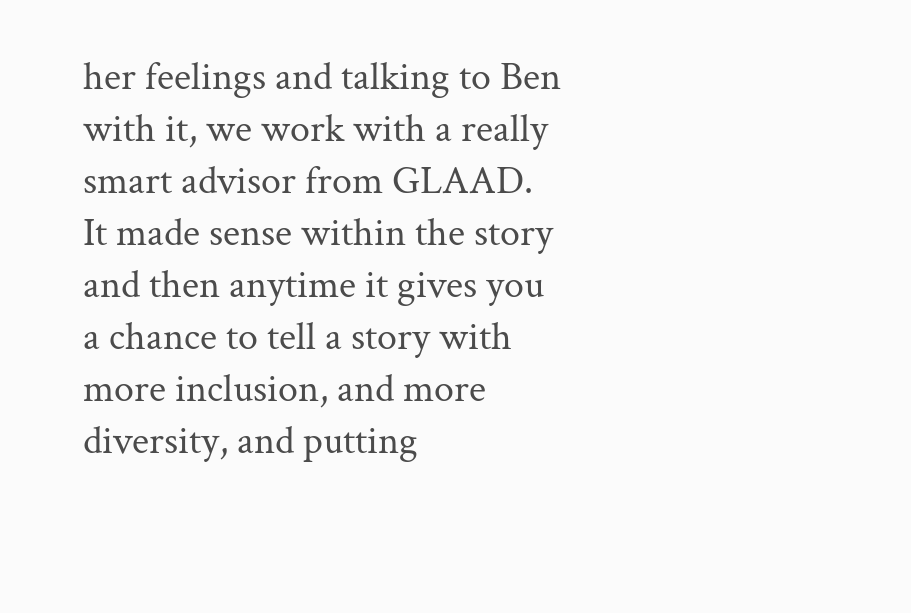her feelings and talking to Ben with it, we work with a really smart advisor from GLAAD. It made sense within the story and then anytime it gives you a chance to tell a story with more inclusion, and more diversity, and putting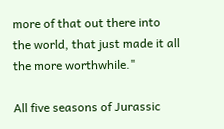more of that out there into the world, that just made it all the more worthwhile."

All five seasons of Jurassic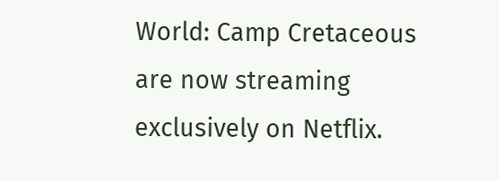World: Camp Cretaceous are now streaming exclusively on Netflix.